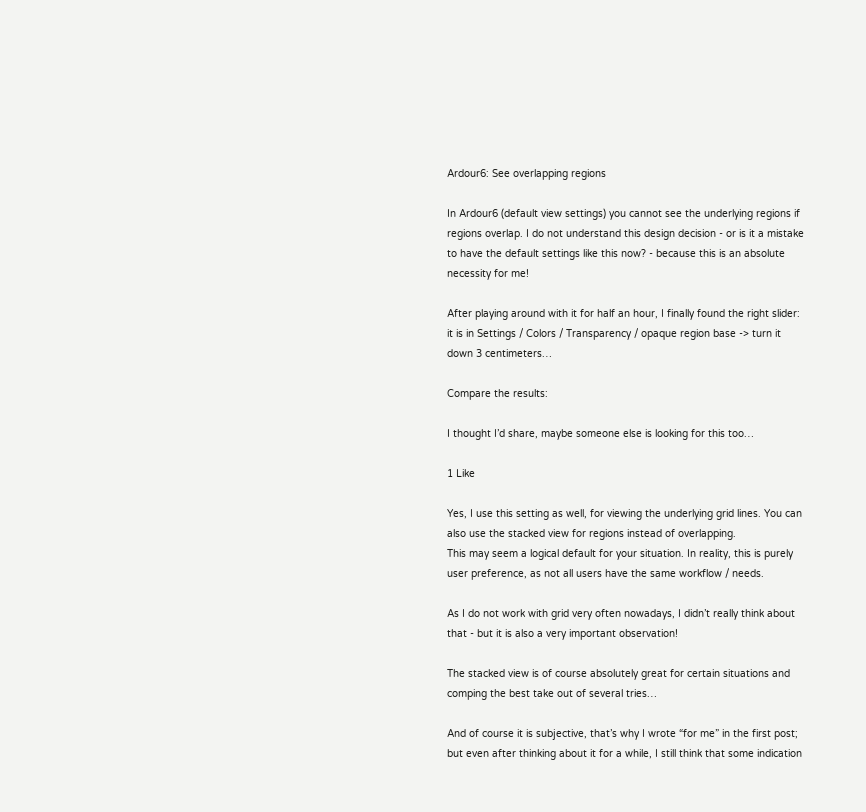Ardour6: See overlapping regions

In Ardour6 (default view settings) you cannot see the underlying regions if regions overlap. I do not understand this design decision - or is it a mistake to have the default settings like this now? - because this is an absolute necessity for me!

After playing around with it for half an hour, I finally found the right slider: it is in Settings / Colors / Transparency / opaque region base -> turn it down 3 centimeters…

Compare the results:

I thought I’d share, maybe someone else is looking for this too…

1 Like

Yes, I use this setting as well, for viewing the underlying grid lines. You can also use the stacked view for regions instead of overlapping.
This may seem a logical default for your situation. In reality, this is purely user preference, as not all users have the same workflow / needs.

As I do not work with grid very often nowadays, I didn’t really think about that - but it is also a very important observation!

The stacked view is of course absolutely great for certain situations and comping the best take out of several tries…

And of course it is subjective, that’s why I wrote “for me” in the first post; but even after thinking about it for a while, I still think that some indication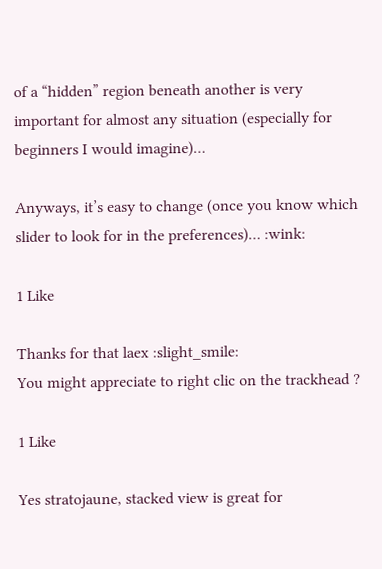of a “hidden” region beneath another is very important for almost any situation (especially for beginners I would imagine)…

Anyways, it’s easy to change (once you know which slider to look for in the preferences)… :wink:

1 Like

Thanks for that laex :slight_smile:
You might appreciate to right clic on the trackhead ?

1 Like

Yes stratojaune, stacked view is great for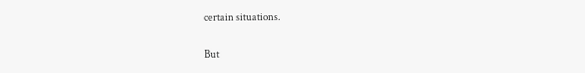certain situations.

But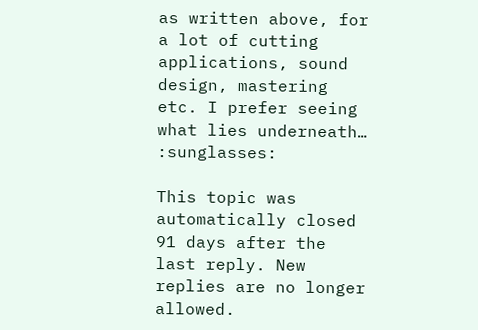as written above, for a lot of cutting applications, sound design, mastering etc. I prefer seeing what lies underneath… :sunglasses:

This topic was automatically closed 91 days after the last reply. New replies are no longer allowed.